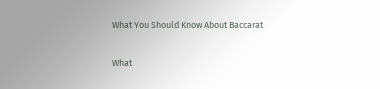What You Should Know About Baccarat

What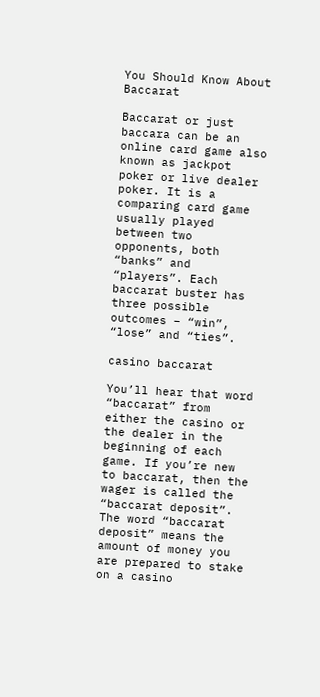You Should Know About Baccarat

Baccarat or just baccara can be an online card game also known as jackpot poker or live dealer poker. It is a comparing card game usually played between two opponents, both “banks” and “players”. Each baccarat buster has three possible outcomes – “win”, “lose” and “ties”.

casino baccarat

You’ll hear that word “baccarat” from either the casino or the dealer in the beginning of each game. If you’re new to baccarat, then the wager is called the “baccarat deposit”. The word “baccarat deposit” means the amount of money you are prepared to stake on a casino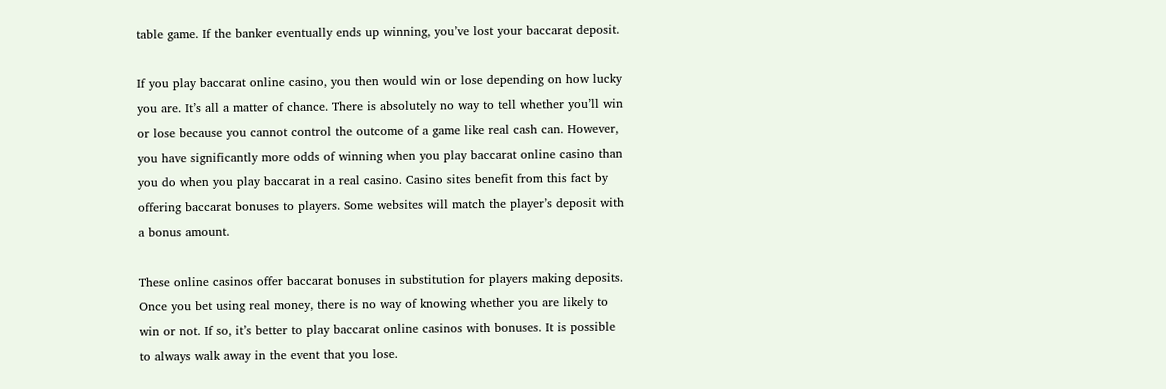table game. If the banker eventually ends up winning, you’ve lost your baccarat deposit.

If you play baccarat online casino, you then would win or lose depending on how lucky you are. It’s all a matter of chance. There is absolutely no way to tell whether you’ll win or lose because you cannot control the outcome of a game like real cash can. However, you have significantly more odds of winning when you play baccarat online casino than you do when you play baccarat in a real casino. Casino sites benefit from this fact by offering baccarat bonuses to players. Some websites will match the player’s deposit with a bonus amount.

These online casinos offer baccarat bonuses in substitution for players making deposits. Once you bet using real money, there is no way of knowing whether you are likely to win or not. If so, it’s better to play baccarat online casinos with bonuses. It is possible to always walk away in the event that you lose.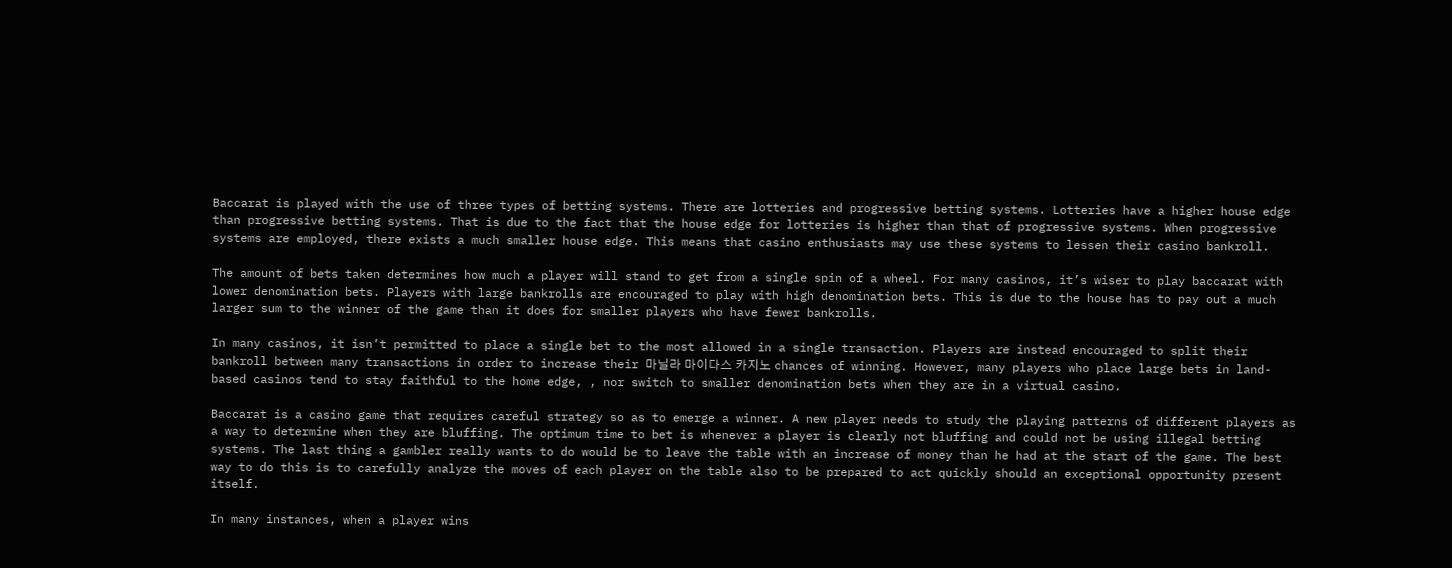Baccarat is played with the use of three types of betting systems. There are lotteries and progressive betting systems. Lotteries have a higher house edge than progressive betting systems. That is due to the fact that the house edge for lotteries is higher than that of progressive systems. When progressive systems are employed, there exists a much smaller house edge. This means that casino enthusiasts may use these systems to lessen their casino bankroll.

The amount of bets taken determines how much a player will stand to get from a single spin of a wheel. For many casinos, it’s wiser to play baccarat with lower denomination bets. Players with large bankrolls are encouraged to play with high denomination bets. This is due to the house has to pay out a much larger sum to the winner of the game than it does for smaller players who have fewer bankrolls.

In many casinos, it isn’t permitted to place a single bet to the most allowed in a single transaction. Players are instead encouraged to split their bankroll between many transactions in order to increase their 마닐라 마이다스 카지노 chances of winning. However, many players who place large bets in land-based casinos tend to stay faithful to the home edge, , nor switch to smaller denomination bets when they are in a virtual casino.

Baccarat is a casino game that requires careful strategy so as to emerge a winner. A new player needs to study the playing patterns of different players as a way to determine when they are bluffing. The optimum time to bet is whenever a player is clearly not bluffing and could not be using illegal betting systems. The last thing a gambler really wants to do would be to leave the table with an increase of money than he had at the start of the game. The best way to do this is to carefully analyze the moves of each player on the table also to be prepared to act quickly should an exceptional opportunity present itself.

In many instances, when a player wins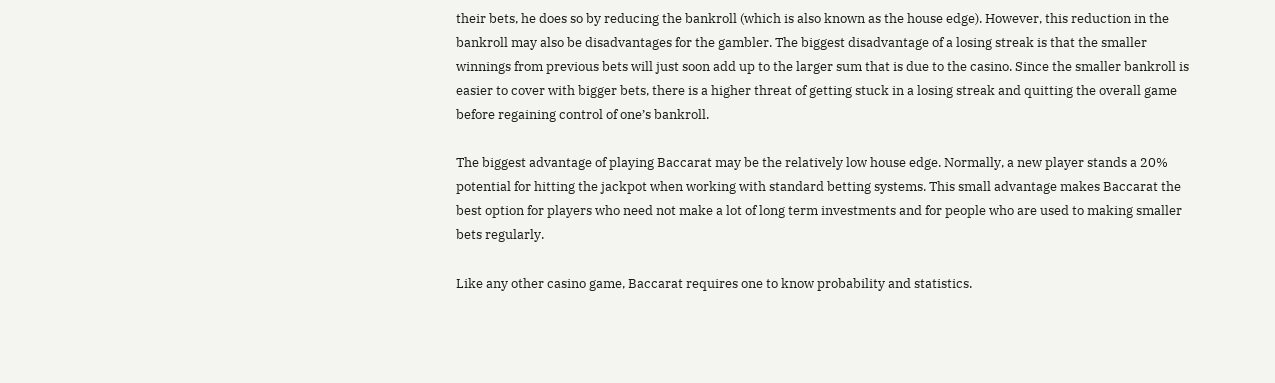their bets, he does so by reducing the bankroll (which is also known as the house edge). However, this reduction in the bankroll may also be disadvantages for the gambler. The biggest disadvantage of a losing streak is that the smaller winnings from previous bets will just soon add up to the larger sum that is due to the casino. Since the smaller bankroll is easier to cover with bigger bets, there is a higher threat of getting stuck in a losing streak and quitting the overall game before regaining control of one’s bankroll.

The biggest advantage of playing Baccarat may be the relatively low house edge. Normally, a new player stands a 20% potential for hitting the jackpot when working with standard betting systems. This small advantage makes Baccarat the best option for players who need not make a lot of long term investments and for people who are used to making smaller bets regularly.

Like any other casino game, Baccarat requires one to know probability and statistics.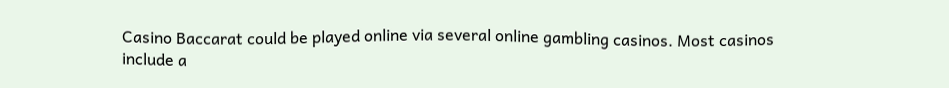Casino Baccarat could be played online via several online gambling casinos. Most casinos include a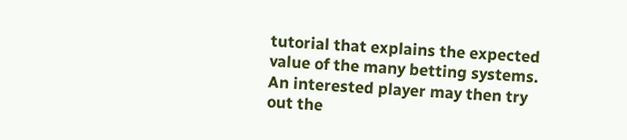tutorial that explains the expected value of the many betting systems. An interested player may then try out the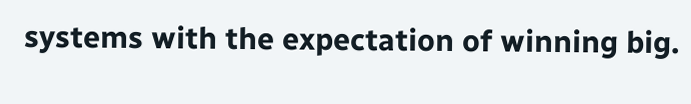systems with the expectation of winning big.